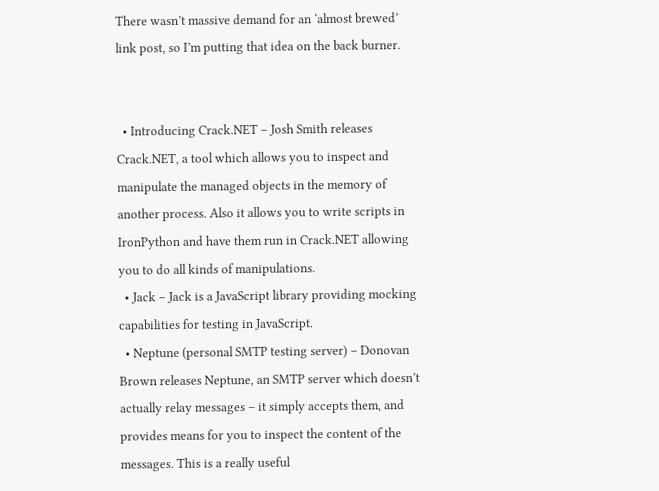There wasn’t massive demand for an ‘almost brewed’ link post, so I’m putting that idea on the back burner.


  • Introducing Crack.NET – Josh Smith releases Crack.NET, a tool which allows you to inspect and manipulate the managed objects in the memory of another process. Also it allows you to write scripts in IronPython and have them run in Crack.NET allowing you to do all kinds of manipulations.
  • Jack – Jack is a JavaScript library providing mocking capabilities for testing in JavaScript.
  • Neptune (personal SMTP testing server) – Donovan Brown releases Neptune, an SMTP server which doesn’t actually relay messages – it simply accepts them, and provides means for you to inspect the content of the messages. This is a really useful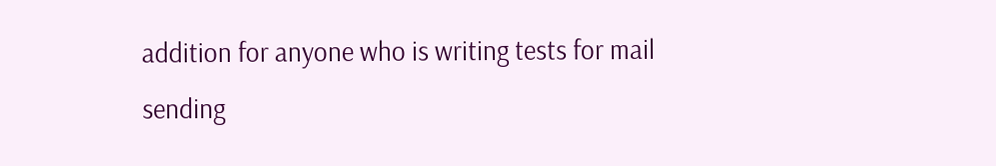addition for anyone who is writing tests for mail sending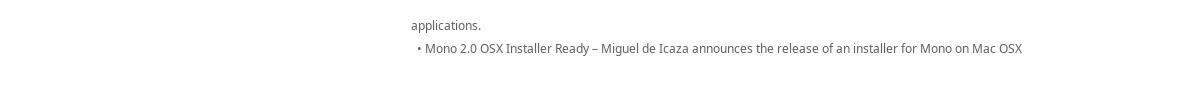applications.
  • Mono 2.0 OSX Installer Ready – Miguel de Icaza announces the release of an installer for Mono on Mac OSX